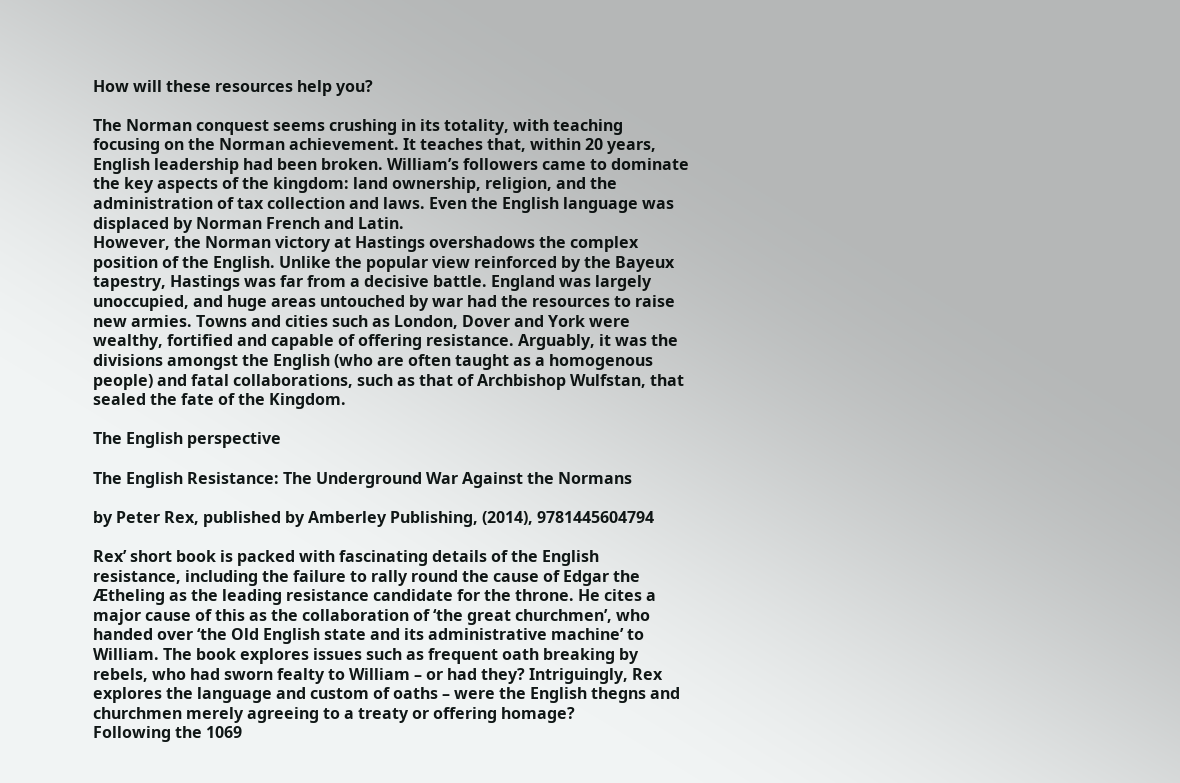How will these resources help you?

The Norman conquest seems crushing in its totality, with teaching focusing on the Norman achievement. It teaches that, within 20 years, English leadership had been broken. William’s followers came to dominate the key aspects of the kingdom: land ownership, religion, and the administration of tax collection and laws. Even the English language was displaced by Norman French and Latin.
However, the Norman victory at Hastings overshadows the complex position of the English. Unlike the popular view reinforced by the Bayeux tapestry, Hastings was far from a decisive battle. England was largely unoccupied, and huge areas untouched by war had the resources to raise new armies. Towns and cities such as London, Dover and York were wealthy, fortified and capable of offering resistance. Arguably, it was the divisions amongst the English (who are often taught as a homogenous people) and fatal collaborations, such as that of Archbishop Wulfstan, that sealed the fate of the Kingdom.

The English perspective

The English Resistance: The Underground War Against the Normans

by Peter Rex, published by Amberley Publishing, (2014), 9781445604794

Rex’ short book is packed with fascinating details of the English resistance, including the failure to rally round the cause of Edgar the Ætheling as the leading resistance candidate for the throne. He cites a major cause of this as the collaboration of ‘the great churchmen’, who handed over ‘the Old English state and its administrative machine’ to William. The book explores issues such as frequent oath breaking by rebels, who had sworn fealty to William – or had they? Intriguingly, Rex explores the language and custom of oaths – were the English thegns and churchmen merely agreeing to a treaty or offering homage?
Following the 1069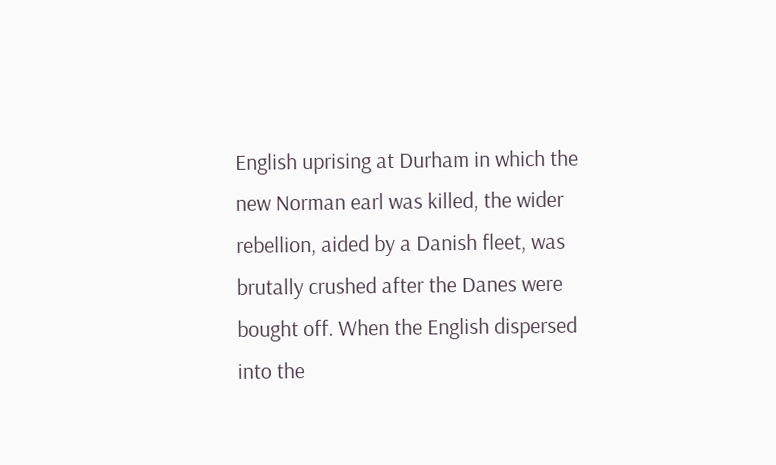English uprising at Durham in which the new Norman earl was killed, the wider rebellion, aided by a Danish fleet, was brutally crushed after the Danes were bought off. When the English dispersed into the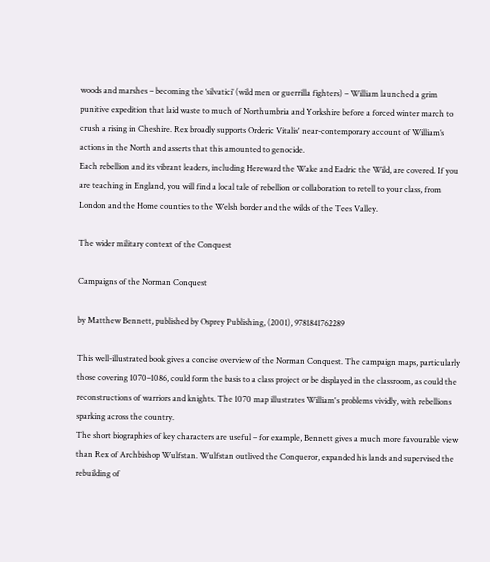woods and marshes – becoming the ‘silvatici’ (wild men or guerrilla fighters) – William launched a grim punitive expedition that laid waste to much of Northumbria and Yorkshire before a forced winter march to crush a rising in Cheshire. Rex broadly supports Orderic Vitalis' near-contemporary account of William’s actions in the North and asserts that this amounted to genocide.
Each rebellion and its vibrant leaders, including Hereward the Wake and Eadric the Wild, are covered. If you are teaching in England, you will find a local tale of rebellion or collaboration to retell to your class, from London and the Home counties to the Welsh border and the wilds of the Tees Valley.

The wider military context of the Conquest

Campaigns of the Norman Conquest

by Matthew Bennett, published by Osprey Publishing, (2001), 9781841762289

This well-illustrated book gives a concise overview of the Norman Conquest. The campaign maps, particularly those covering 1070–1086, could form the basis to a class project or be displayed in the classroom, as could the reconstructions of warriors and knights. The 1070 map illustrates William's problems vividly, with rebellions sparking across the country.
The short biographies of key characters are useful – for example, Bennett gives a much more favourable view than Rex of Archbishop Wulfstan. Wulfstan outlived the Conqueror, expanded his lands and supervised the rebuilding of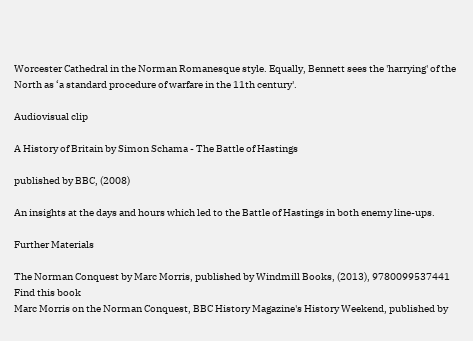Worcester Cathedral in the Norman Romanesque style. Equally, Bennett sees the 'harrying' of the North as ‘a standard procedure of warfare in the 11th century'.

Audiovisual clip

A History of Britain by Simon Schama - The Battle of Hastings

published by BBC, (2008)

An insights at the days and hours which led to the Battle of Hastings in both enemy line-ups.

Further Materials

The Norman Conquest by Marc Morris, published by Windmill Books, (2013), 9780099537441 Find this book
Marc Morris on the Norman Conquest, BBC History Magazine's History Weekend, published by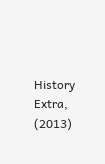History Extra, (2013)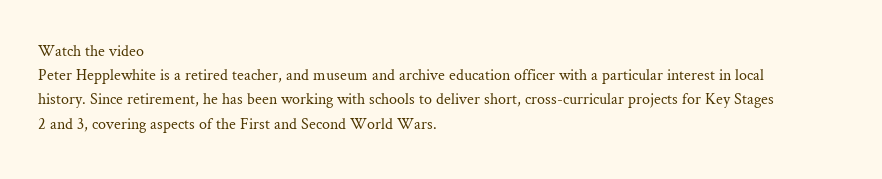Watch the video
Peter Hepplewhite is a retired teacher, and museum and archive education officer with a particular interest in local history. Since retirement, he has been working with schools to deliver short, cross-curricular projects for Key Stages 2 and 3, covering aspects of the First and Second World Wars.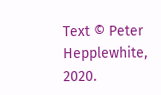Text © Peter Hepplewhite, 2020.